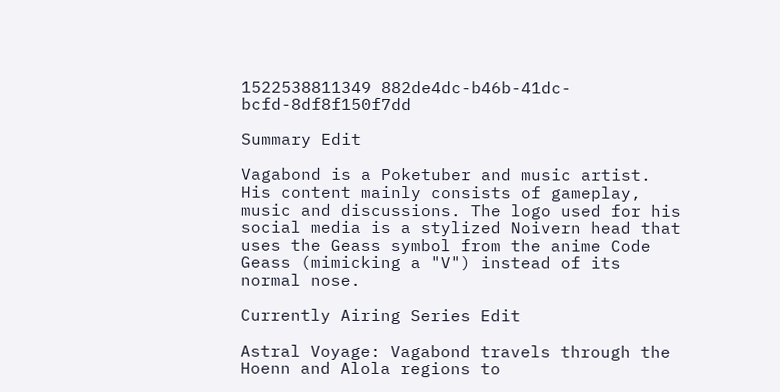1522538811349 882de4dc-b46b-41dc-bcfd-8df8f150f7dd

Summary Edit

Vagabond is a Poketuber and music artist. His content mainly consists of gameplay, music and discussions. The logo used for his social media is a stylized Noivern head that uses the Geass symbol from the anime Code Geass (mimicking a "V") instead of its normal nose.

Currently Airing Series Edit

Astral Voyage: Vagabond travels through the Hoenn and Alola regions to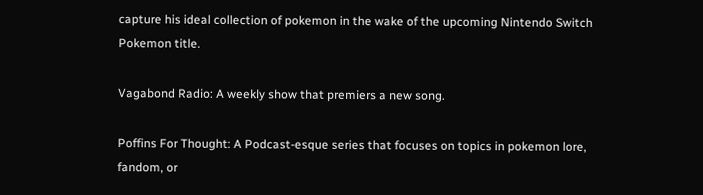capture his ideal collection of pokemon in the wake of the upcoming Nintendo Switch Pokemon title.

Vagabond Radio: A weekly show that premiers a new song.

Poffins For Thought: A Podcast-esque series that focuses on topics in pokemon lore, fandom, or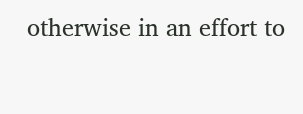otherwise in an effort to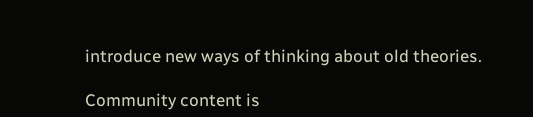introduce new ways of thinking about old theories.

Community content is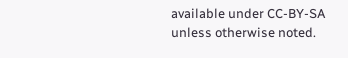available under CC-BY-SA unless otherwise noted.